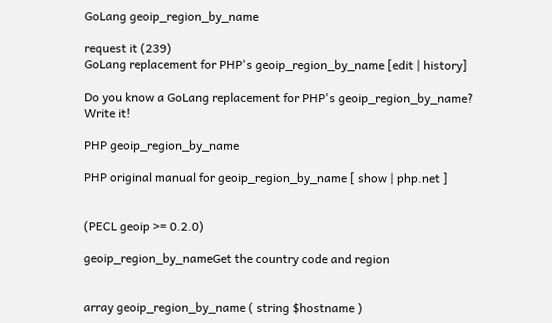GoLang geoip_region_by_name

request it (239)
GoLang replacement for PHP's geoip_region_by_name [edit | history]

Do you know a GoLang replacement for PHP's geoip_region_by_name? Write it!

PHP geoip_region_by_name

PHP original manual for geoip_region_by_name [ show | php.net ]


(PECL geoip >= 0.2.0)

geoip_region_by_nameGet the country code and region


array geoip_region_by_name ( string $hostname )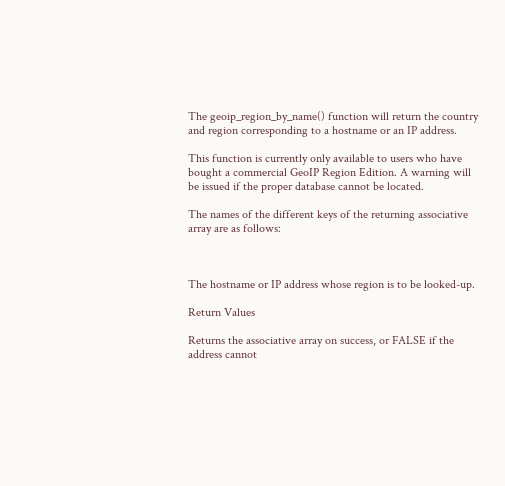The geoip_region_by_name() function will return the country and region corresponding to a hostname or an IP address.

This function is currently only available to users who have bought a commercial GeoIP Region Edition. A warning will be issued if the proper database cannot be located.

The names of the different keys of the returning associative array are as follows:



The hostname or IP address whose region is to be looked-up.

Return Values

Returns the associative array on success, or FALSE if the address cannot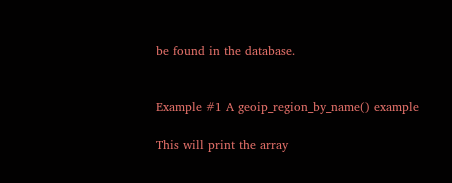be found in the database.


Example #1 A geoip_region_by_name() example

This will print the array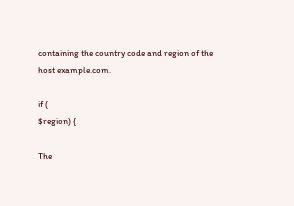containing the country code and region of the host example.com.

if (
$region) {

The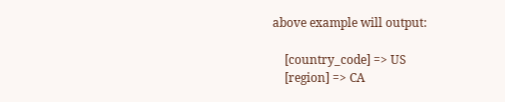above example will output:

    [country_code] => US
    [region] => CA